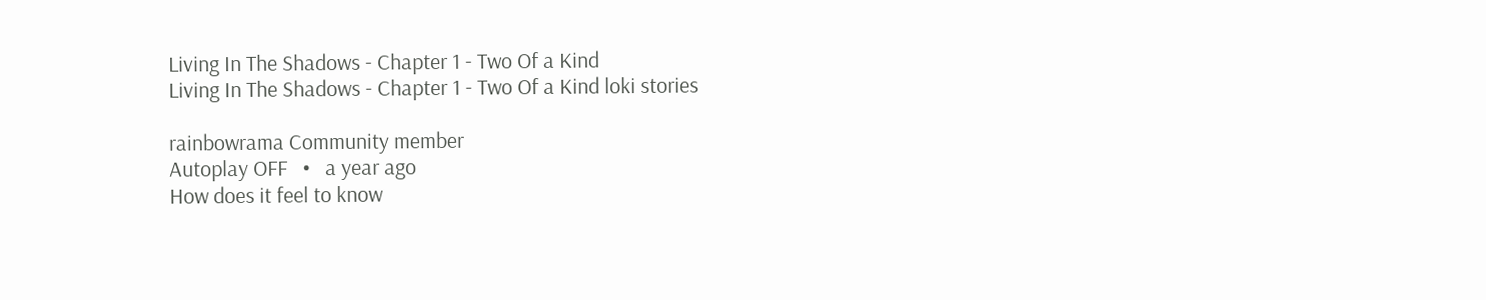Living In The Shadows - Chapter 1 - Two Of a Kind
Living In The Shadows - Chapter 1 - Two Of a Kind loki stories

rainbowrama Community member
Autoplay OFF   •   a year ago
How does it feel to know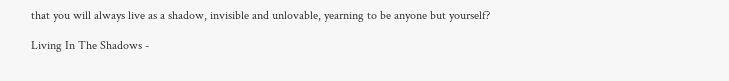that you will always live as a shadow, invisible and unlovable, yearning to be anyone but yourself?

Living In The Shadows -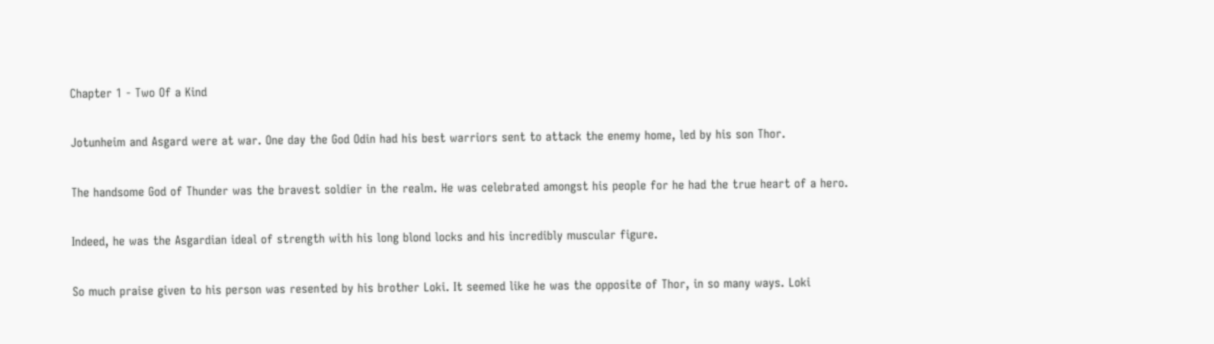Chapter 1 - Two Of a Kind

Jotunheim and Asgard were at war. One day the God Odin had his best warriors sent to attack the enemy home, led by his son Thor.

The handsome God of Thunder was the bravest soldier in the realm. He was celebrated amongst his people for he had the true heart of a hero.

Indeed, he was the Asgardian ideal of strength with his long blond locks and his incredibly muscular figure.

So much praise given to his person was resented by his brother Loki. It seemed like he was the opposite of Thor, in so many ways. Loki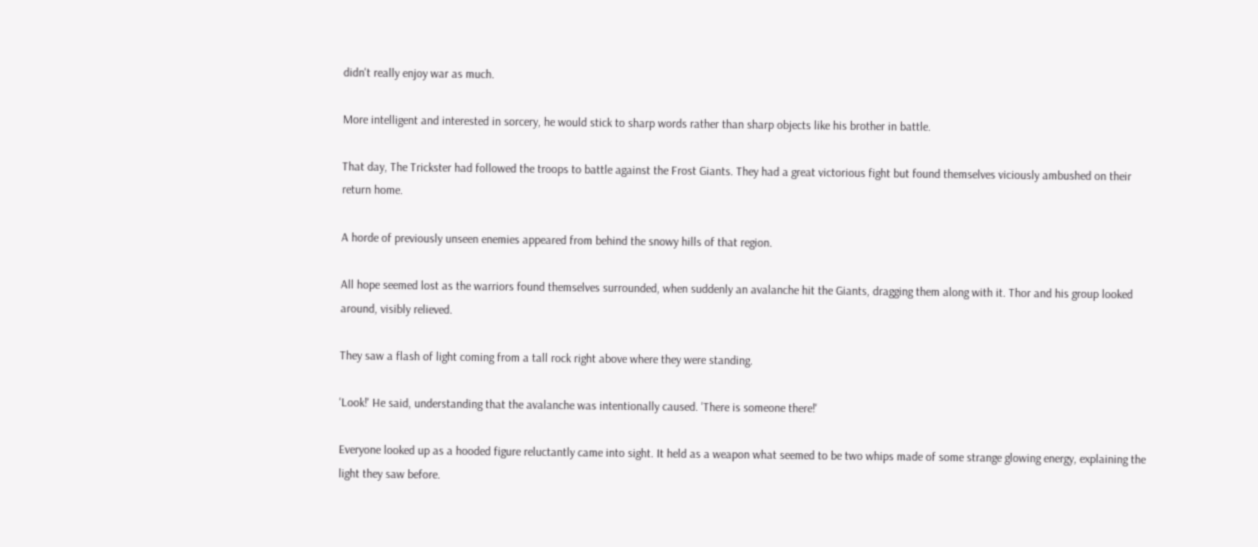didn't really enjoy war as much.

More intelligent and interested in sorcery, he would stick to sharp words rather than sharp objects like his brother in battle.

That day, The Trickster had followed the troops to battle against the Frost Giants. They had a great victorious fight but found themselves viciously ambushed on their return home.

A horde of previously unseen enemies appeared from behind the snowy hills of that region.

All hope seemed lost as the warriors found themselves surrounded, when suddenly an avalanche hit the Giants, dragging them along with it. Thor and his group looked around, visibly relieved.

They saw a flash of light coming from a tall rock right above where they were standing.

'Look!' He said, understanding that the avalanche was intentionally caused. 'There is someone there!'

Everyone looked up as a hooded figure reluctantly came into sight. It held as a weapon what seemed to be two whips made of some strange glowing energy, explaining the light they saw before.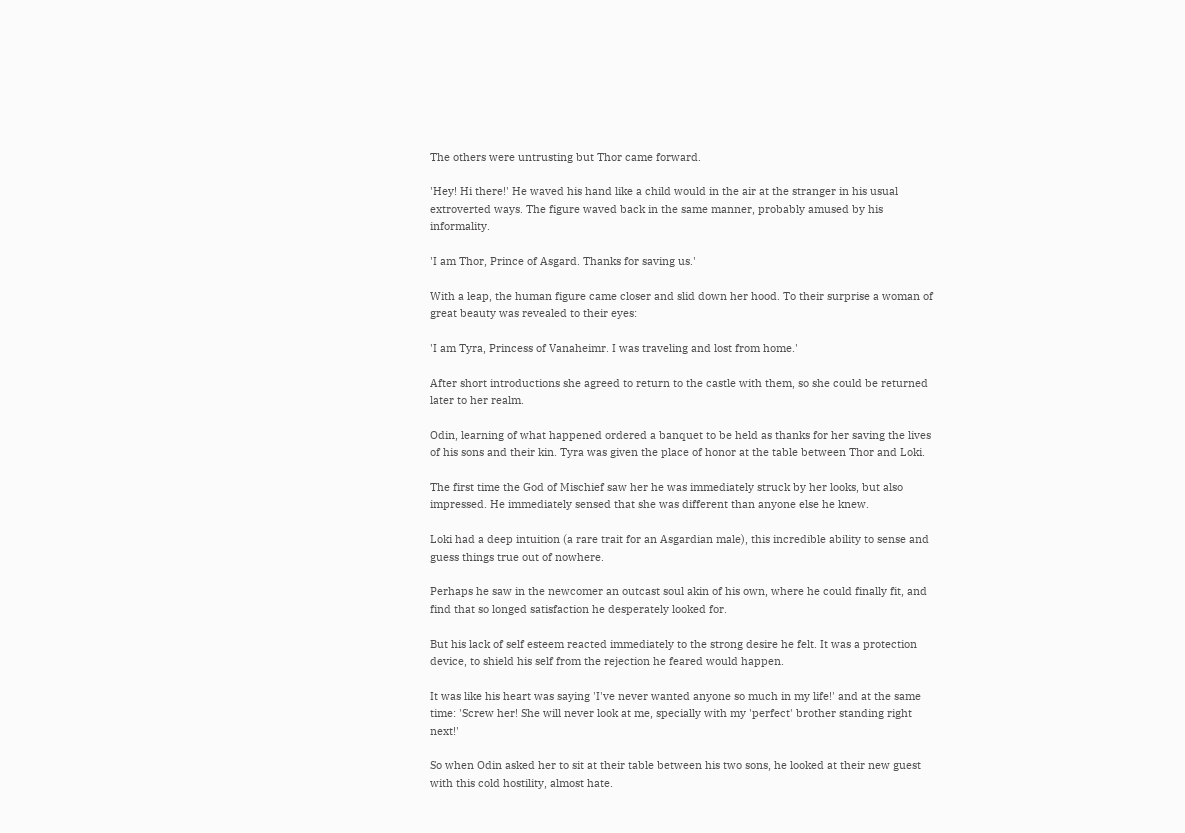The others were untrusting but Thor came forward.

'Hey! Hi there!' He waved his hand like a child would in the air at the stranger in his usual extroverted ways. The figure waved back in the same manner, probably amused by his informality.

'I am Thor, Prince of Asgard. Thanks for saving us.'

With a leap, the human figure came closer and slid down her hood. To their surprise a woman of great beauty was revealed to their eyes:

'I am Tyra, Princess of Vanaheimr. I was traveling and lost from home.'

After short introductions she agreed to return to the castle with them, so she could be returned later to her realm.

Odin, learning of what happened ordered a banquet to be held as thanks for her saving the lives of his sons and their kin. Tyra was given the place of honor at the table between Thor and Loki.

The first time the God of Mischief saw her he was immediately struck by her looks, but also impressed. He immediately sensed that she was different than anyone else he knew.

Loki had a deep intuition (a rare trait for an Asgardian male), this incredible ability to sense and guess things true out of nowhere.

Perhaps he saw in the newcomer an outcast soul akin of his own, where he could finally fit, and find that so longed satisfaction he desperately looked for.

But his lack of self esteem reacted immediately to the strong desire he felt. It was a protection device, to shield his self from the rejection he feared would happen.

It was like his heart was saying 'I've never wanted anyone so much in my life!' and at the same time: 'Screw her! She will never look at me, specially with my 'perfect' brother standing right next!'

So when Odin asked her to sit at their table between his two sons, he looked at their new guest with this cold hostility, almost hate.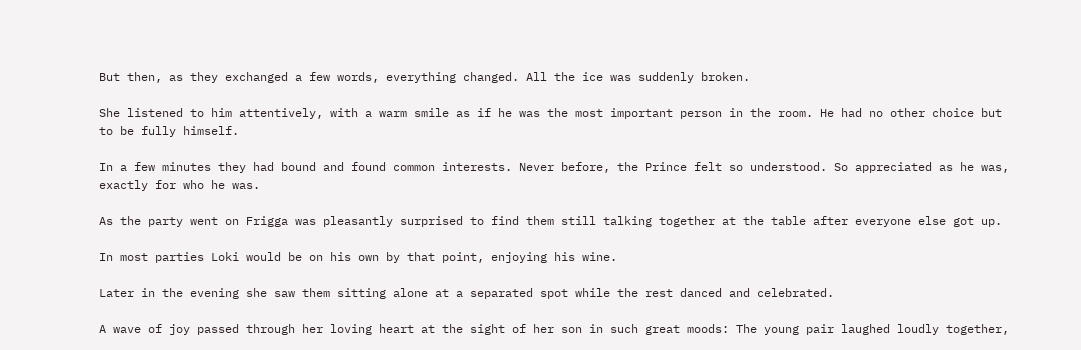But then, as they exchanged a few words, everything changed. All the ice was suddenly broken.

She listened to him attentively, with a warm smile as if he was the most important person in the room. He had no other choice but to be fully himself.

In a few minutes they had bound and found common interests. Never before, the Prince felt so understood. So appreciated as he was, exactly for who he was.

As the party went on Frigga was pleasantly surprised to find them still talking together at the table after everyone else got up.

In most parties Loki would be on his own by that point, enjoying his wine.

Later in the evening she saw them sitting alone at a separated spot while the rest danced and celebrated.

A wave of joy passed through her loving heart at the sight of her son in such great moods: The young pair laughed loudly together,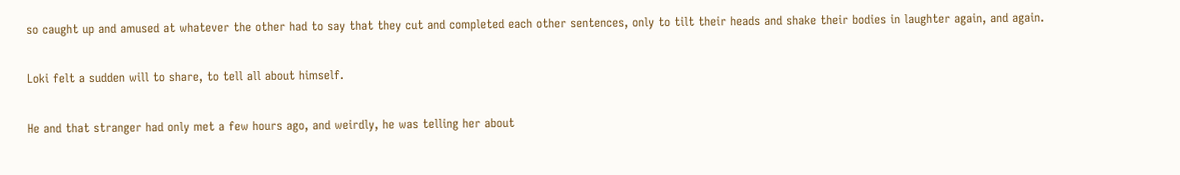so caught up and amused at whatever the other had to say that they cut and completed each other sentences, only to tilt their heads and shake their bodies in laughter again, and again.

Loki felt a sudden will to share, to tell all about himself.

He and that stranger had only met a few hours ago, and weirdly, he was telling her about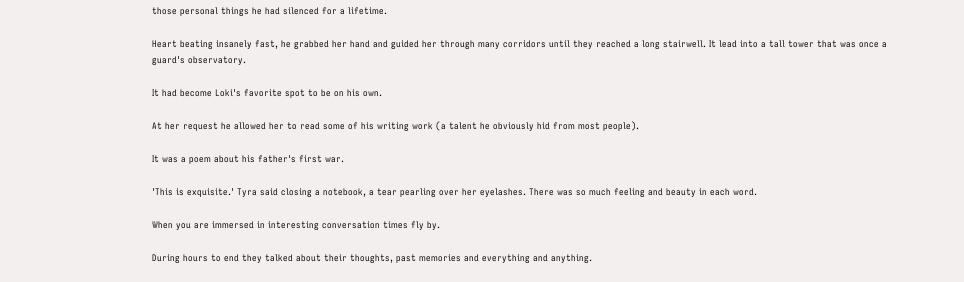those personal things he had silenced for a lifetime.

Heart beating insanely fast, he grabbed her hand and guided her through many corridors until they reached a long stairwell. It lead into a tall tower that was once a guard's observatory.

It had become Loki's favorite spot to be on his own.

At her request he allowed her to read some of his writing work (a talent he obviously hid from most people).

It was a poem about his father's first war.

'This is exquisite.' Tyra said closing a notebook, a tear pearling over her eyelashes. There was so much feeling and beauty in each word.

When you are immersed in interesting conversation times fly by.

During hours to end they talked about their thoughts, past memories and everything and anything.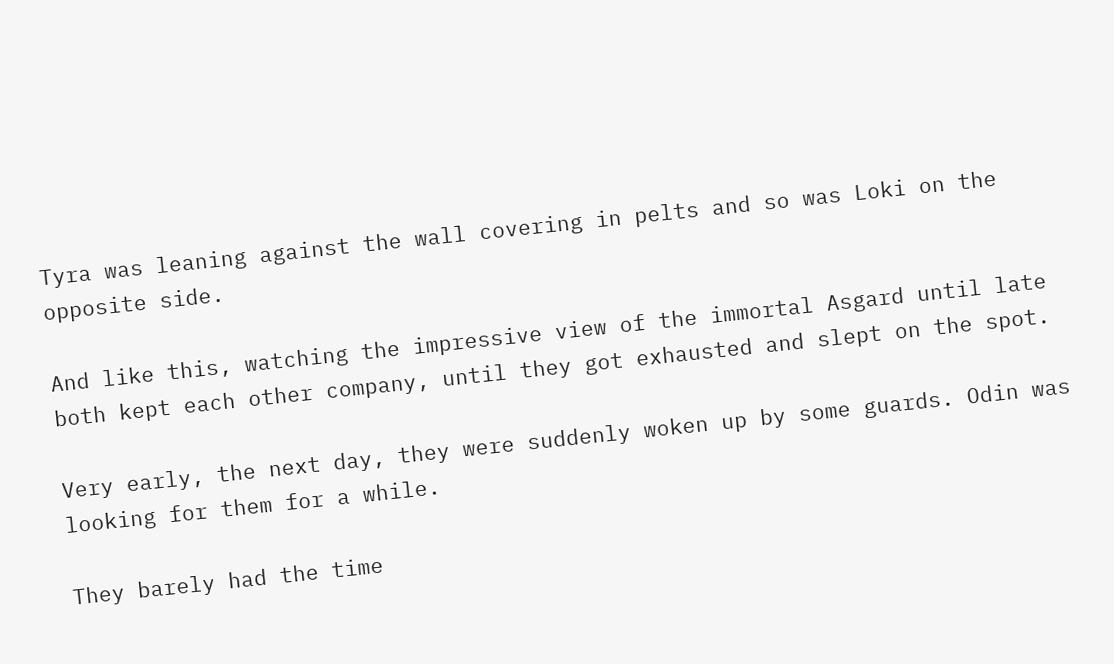Tyra was leaning against the wall covering in pelts and so was Loki on the opposite side.

And like this, watching the impressive view of the immortal Asgard until late both kept each other company, until they got exhausted and slept on the spot.

Very early, the next day, they were suddenly woken up by some guards. Odin was looking for them for a while.

They barely had the time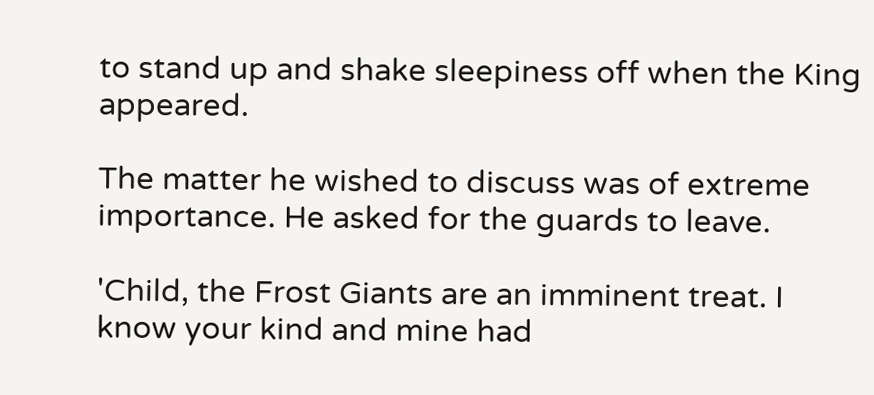to stand up and shake sleepiness off when the King appeared.

The matter he wished to discuss was of extreme importance. He asked for the guards to leave.

'Child, the Frost Giants are an imminent treat. I know your kind and mine had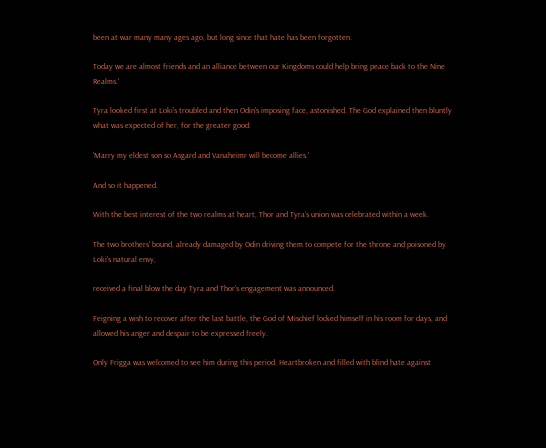been at war many many ages ago, but long since that hate has been forgotten.

Today we are almost friends and an alliance between our Kingdoms could help bring peace back to the Nine Realms.'

Tyra looked first at Loki's troubled and then Odin's imposing face, astonished. The God explained then bluntly what was expected of her, for the greater good:

'Marry my eldest son so Asgard and Vanaheimr will become allies.'

And so it happened.

With the best interest of the two realms at heart, Thor and Tyra’s union was celebrated within a week.

The two brothers' bound, already damaged by Odin driving them to compete for the throne and poisoned by Loki's natural envy,

received a final blow the day Tyra and Thor's engagement was announced.

Feigning a wish to recover after the last battle, the God of Mischief locked himself in his room for days, and allowed his anger and despair to be expressed freely.

Only Frigga was welcomed to see him during this period. Heartbroken and filled with blind hate against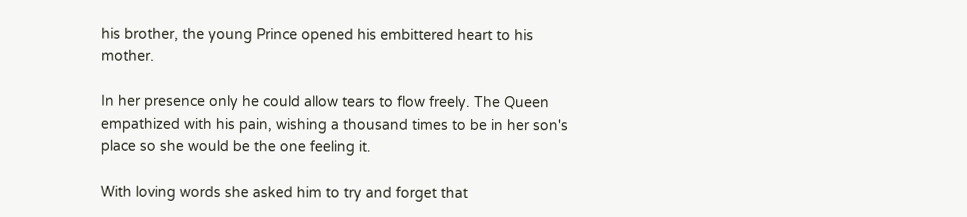his brother, the young Prince opened his embittered heart to his mother.

In her presence only he could allow tears to flow freely. The Queen empathized with his pain, wishing a thousand times to be in her son's place so she would be the one feeling it.

With loving words she asked him to try and forget that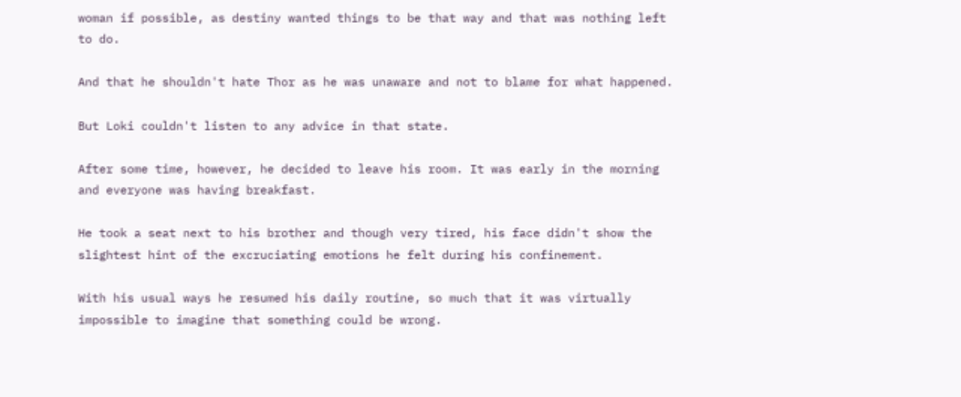woman if possible, as destiny wanted things to be that way and that was nothing left to do.

And that he shouldn't hate Thor as he was unaware and not to blame for what happened.

But Loki couldn't listen to any advice in that state.

After some time, however, he decided to leave his room. It was early in the morning and everyone was having breakfast.

He took a seat next to his brother and though very tired, his face didn't show the slightest hint of the excruciating emotions he felt during his confinement.

With his usual ways he resumed his daily routine, so much that it was virtually impossible to imagine that something could be wrong.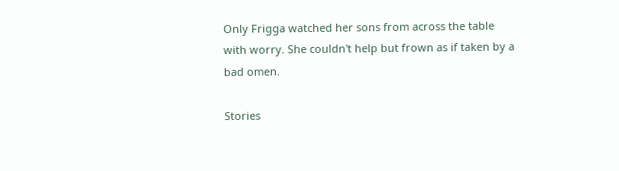Only Frigga watched her sons from across the table with worry. She couldn't help but frown as if taken by a bad omen.

Stories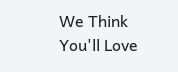We Think You'll Love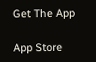Get The App

App Store